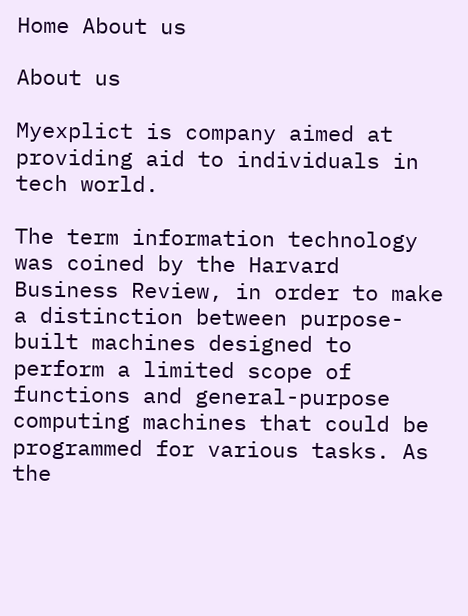Home About us

About us

Myexplict is company aimed at providing aid to individuals in tech world.

The term information technology was coined by the Harvard Business Review, in order to make a distinction between purpose-built machines designed to perform a limited scope of functions and general-purpose computing machines that could be programmed for various tasks. As the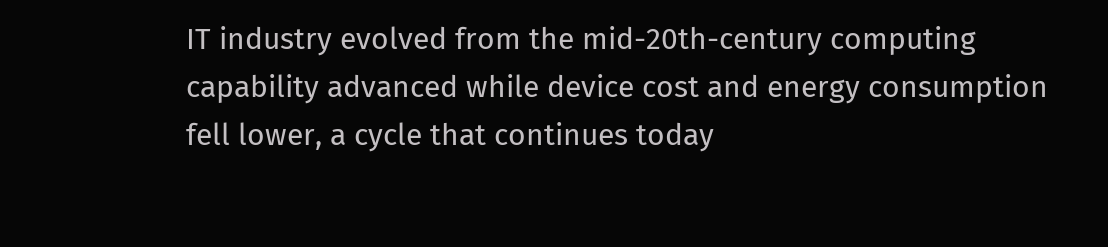IT industry evolved from the mid-20th-century computing capability advanced while device cost and energy consumption fell lower, a cycle that continues today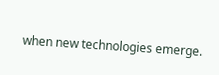when new technologies emerge.